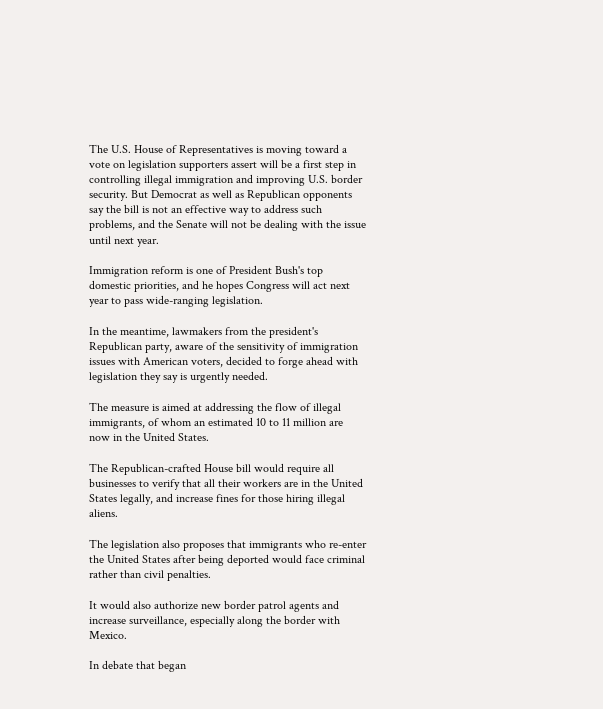The U.S. House of Representatives is moving toward a vote on legislation supporters assert will be a first step in controlling illegal immigration and improving U.S. border security. But Democrat as well as Republican opponents say the bill is not an effective way to address such problems, and the Senate will not be dealing with the issue until next year.

Immigration reform is one of President Bush's top domestic priorities, and he hopes Congress will act next year to pass wide-ranging legislation.

In the meantime, lawmakers from the president's Republican party, aware of the sensitivity of immigration issues with American voters, decided to forge ahead with legislation they say is urgently needed.

The measure is aimed at addressing the flow of illegal immigrants, of whom an estimated 10 to 11 million are now in the United States.

The Republican-crafted House bill would require all businesses to verify that all their workers are in the United States legally, and increase fines for those hiring illegal aliens.

The legislation also proposes that immigrants who re-enter the United States after being deported would face criminal rather than civil penalties.

It would also authorize new border patrol agents and increase surveillance, especially along the border with Mexico.

In debate that began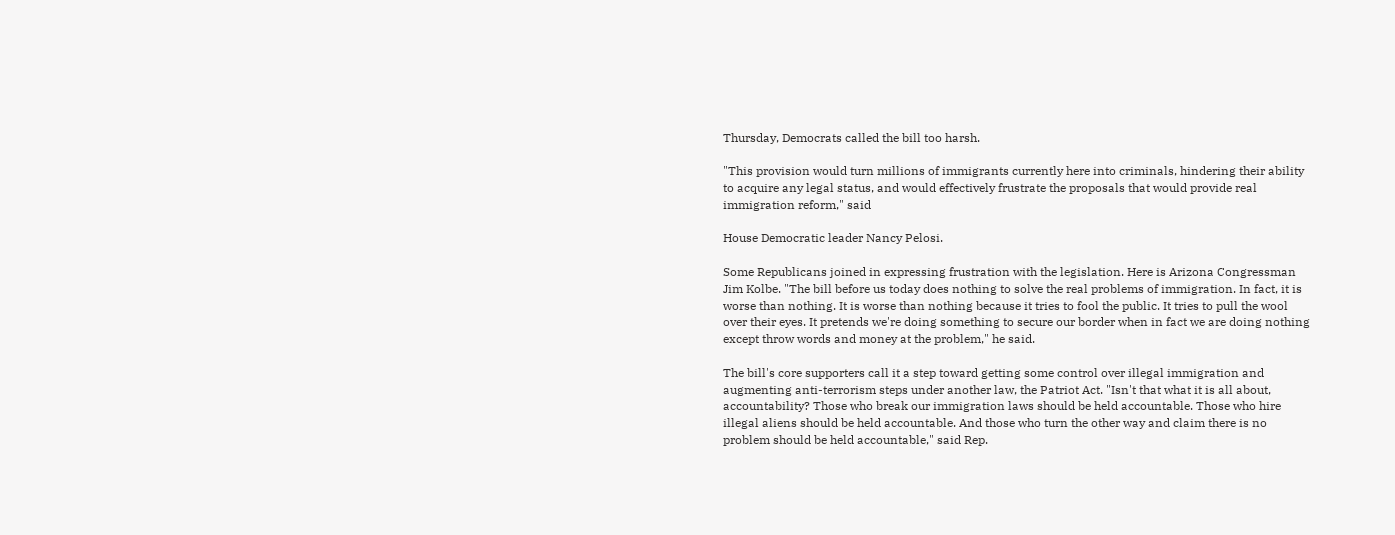Thursday, Democrats called the bill too harsh.

"This provision would turn millions of immigrants currently here into criminals, hindering their ability to acquire any legal status, and would effectively frustrate the proposals that would provide real immigration reform," said

House Democratic leader Nancy Pelosi.

Some Republicans joined in expressing frustration with the legislation. Here is Arizona Congressman Jim Kolbe. "The bill before us today does nothing to solve the real problems of immigration. In fact, it is worse than nothing. It is worse than nothing because it tries to fool the public. It tries to pull the wool over their eyes. It pretends we're doing something to secure our border when in fact we are doing nothing except throw words and money at the problem," he said.

The bill's core supporters call it a step toward getting some control over illegal immigration and augmenting anti-terrorism steps under another law, the Patriot Act. "Isn't that what it is all about, accountability? Those who break our immigration laws should be held accountable. Those who hire illegal aliens should be held accountable. And those who turn the other way and claim there is no problem should be held accountable," said Rep.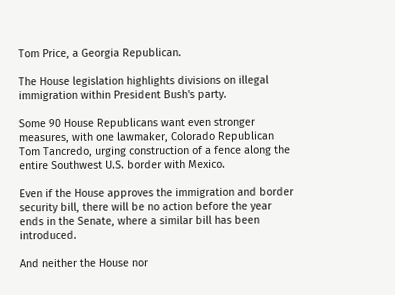Tom Price, a Georgia Republican.

The House legislation highlights divisions on illegal immigration within President Bush's party.

Some 90 House Republicans want even stronger measures, with one lawmaker, Colorado Republican Tom Tancredo, urging construction of a fence along the entire Southwest U.S. border with Mexico.

Even if the House approves the immigration and border security bill, there will be no action before the year ends in the Senate, where a similar bill has been introduced.

And neither the House nor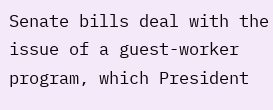Senate bills deal with the issue of a guest-worker program, which President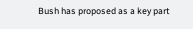Bush has proposed as a key part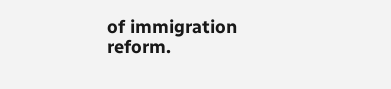of immigration reform.